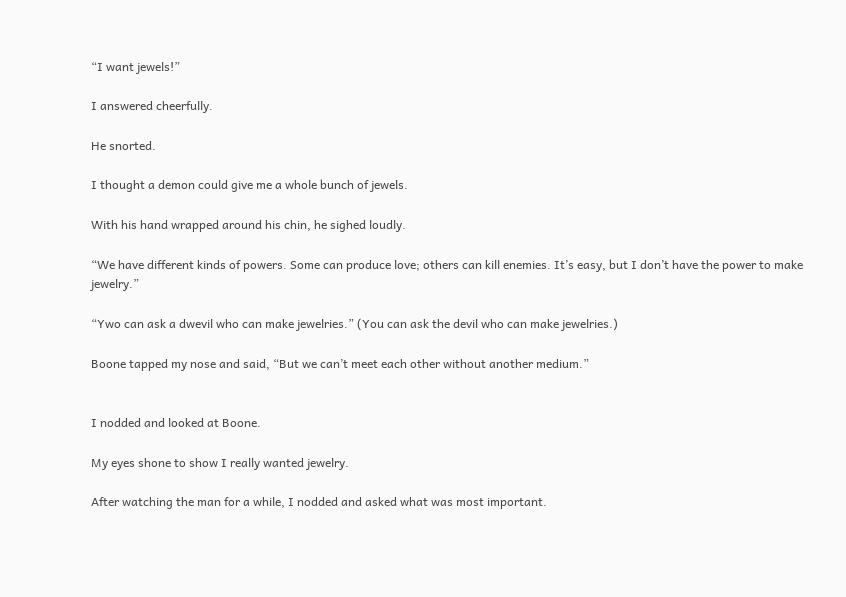“I want jewels!”

I answered cheerfully.

He snorted.

I thought a demon could give me a whole bunch of jewels.

With his hand wrapped around his chin, he sighed loudly.

“We have different kinds of powers. Some can produce love; others can kill enemies. It’s easy, but I don’t have the power to make jewelry.”

“Ywo can ask a dwevil who can make jewelries.” (You can ask the devil who can make jewelries.)

Boone tapped my nose and said, “But we can’t meet each other without another medium.”


I nodded and looked at Boone.

My eyes shone to show I really wanted jewelry.

After watching the man for a while, I nodded and asked what was most important.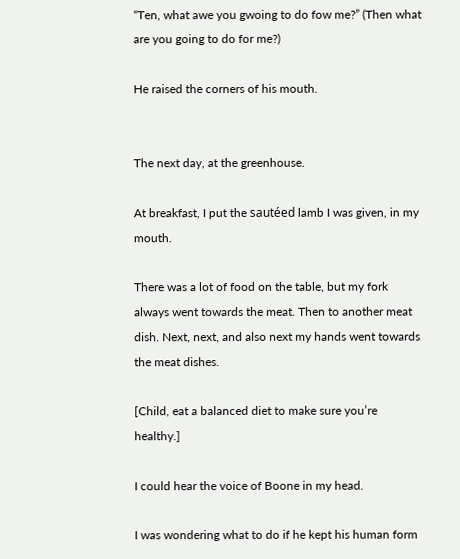“Ten, what awe you gwoing to do fow me?” (Then what are you going to do for me?)

He raised the corners of his mouth.


The next day, at the greenhouse.

At breakfast, I put the sautéed lamb I was given, in my mouth.

There was a lot of food on the table, but my fork always went towards the meat. Then to another meat dish. Next, next, and also next my hands went towards the meat dishes.

[Child, eat a balanced diet to make sure you’re healthy.]

I could hear the voice of Boone in my head.

I was wondering what to do if he kept his human form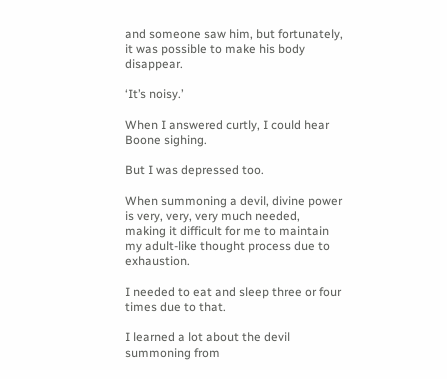and someone saw him, but fortunately, it was possible to make his body disappear.

‘It’s noisy.’

When I answered curtly, I could hear Boone sighing.

But I was depressed too.

When summoning a devil, divine power is very, very, very much needed, making it difficult for me to maintain my adult-like thought process due to exhaustion.

I needed to eat and sleep three or four times due to that.

I learned a lot about the devil summoning from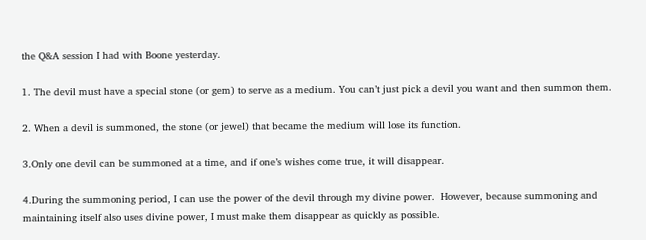the Q&A session I had with Boone yesterday.

1. The devil must have a special stone (or gem) to serve as a medium. You can’t just pick a devil you want and then summon them.

2. When a devil is summoned, the stone (or jewel) that became the medium will lose its function.

3.Only one devil can be summoned at a time, and if one’s wishes come true, it will disappear.

4.During the summoning period, I can use the power of the devil through my divine power.  However, because summoning and maintaining itself also uses divine power, I must make them disappear as quickly as possible.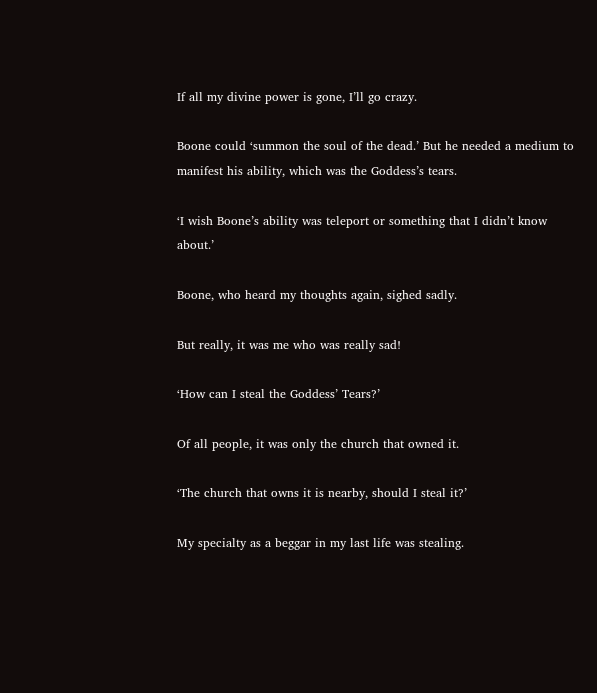If all my divine power is gone, I’ll go crazy.

Boone could ‘summon the soul of the dead.’ But he needed a medium to manifest his ability, which was the Goddess’s tears.

‘I wish Boone’s ability was teleport or something that I didn’t know about.’

Boone, who heard my thoughts again, sighed sadly.

But really, it was me who was really sad!

‘How can I steal the Goddess’ Tears?’

Of all people, it was only the church that owned it.

‘The church that owns it is nearby, should I steal it?’

My specialty as a beggar in my last life was stealing.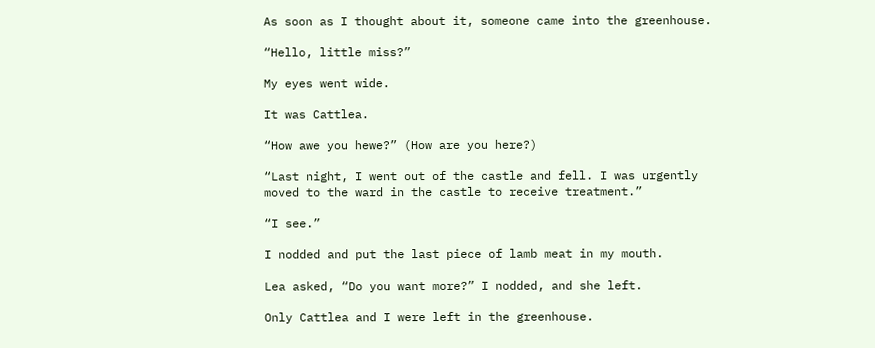As soon as I thought about it, someone came into the greenhouse.

“Hello, little miss?”

My eyes went wide.

It was Cattlea.

“How awe you hewe?” (How are you here?)

“Last night, I went out of the castle and fell. I was urgently moved to the ward in the castle to receive treatment.”

“I see.”

I nodded and put the last piece of lamb meat in my mouth.

Lea asked, “Do you want more?” I nodded, and she left.

Only Cattlea and I were left in the greenhouse.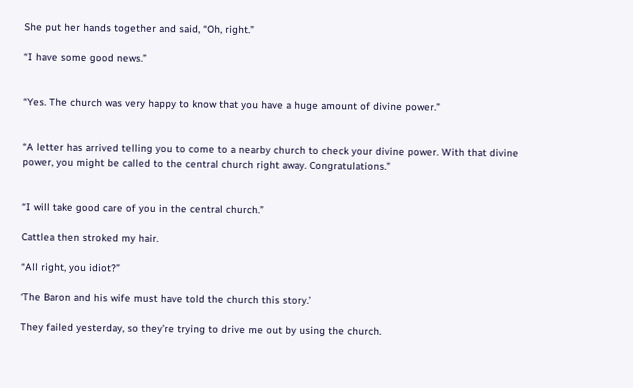She put her hands together and said, “Oh, right.”

“I have some good news.”


“Yes. The church was very happy to know that you have a huge amount of divine power.”


“A letter has arrived telling you to come to a nearby church to check your divine power. With that divine power, you might be called to the central church right away. Congratulations.”


“I will take good care of you in the central church.”

Cattlea then stroked my hair.

“All right, you idiot?”

‘The Baron and his wife must have told the church this story.’

They failed yesterday, so they’re trying to drive me out by using the church.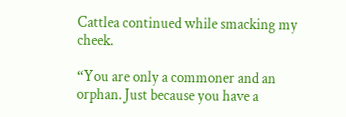Cattlea continued while smacking my cheek.

“You are only a commoner and an orphan. Just because you have a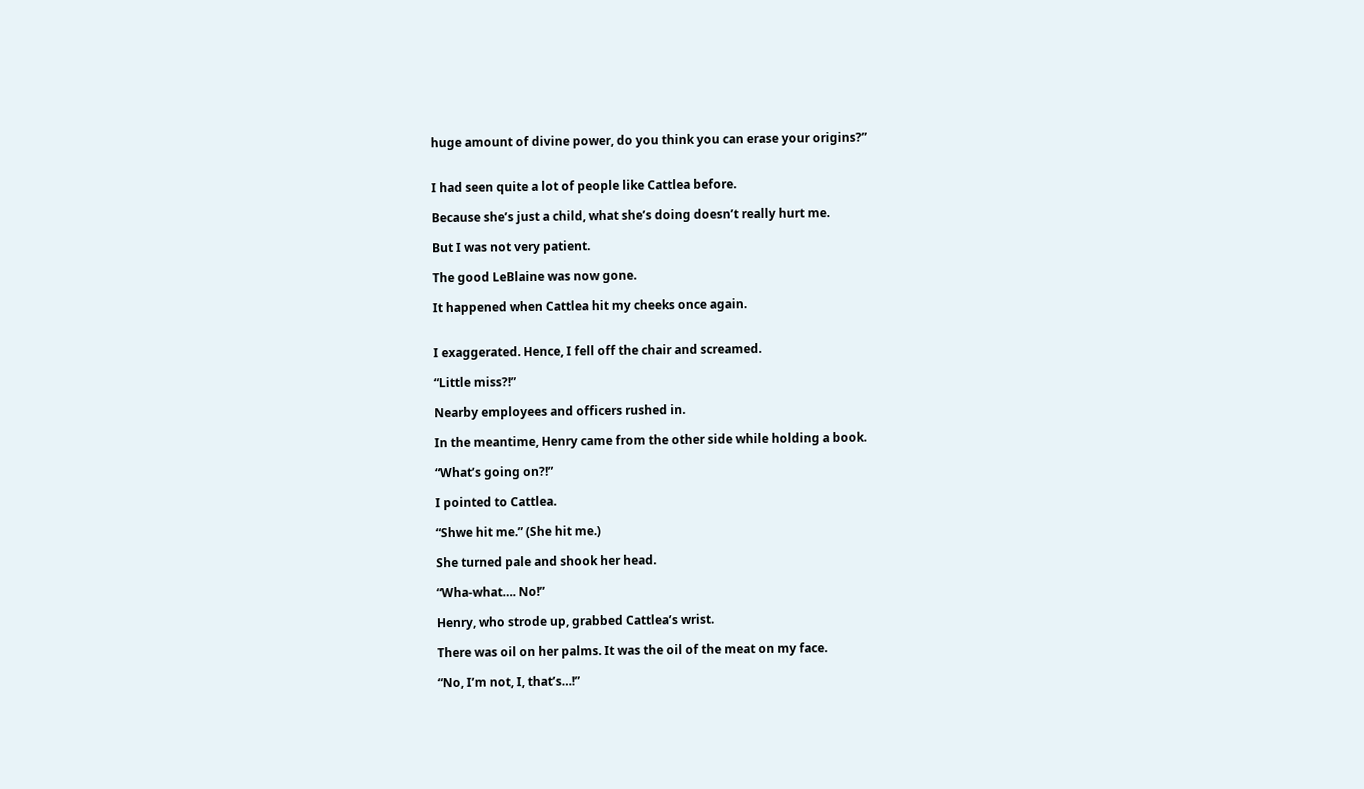huge amount of divine power, do you think you can erase your origins?”


I had seen quite a lot of people like Cattlea before.

Because she’s just a child, what she’s doing doesn’t really hurt me.

But I was not very patient.

The good LeBlaine was now gone.

It happened when Cattlea hit my cheeks once again.


I exaggerated. Hence, I fell off the chair and screamed.

“Little miss?!”

Nearby employees and officers rushed in.

In the meantime, Henry came from the other side while holding a book.

“What’s going on?!”

I pointed to Cattlea.

“Shwe hit me.” (She hit me.)

She turned pale and shook her head.

“Wha-what…. No!”

Henry, who strode up, grabbed Cattlea’s wrist.

There was oil on her palms. It was the oil of the meat on my face.

“No, I’m not, I, that’s…!”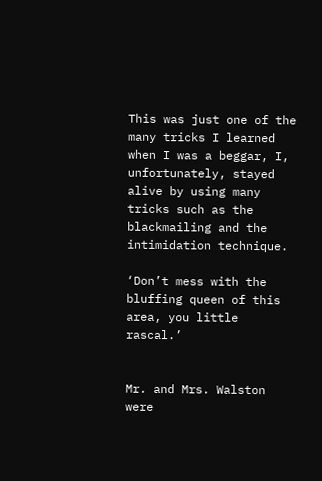This was just one of the many tricks I learned when I was a beggar, I, unfortunately, stayed alive by using many tricks such as the blackmailing and the intimidation technique.

‘Don’t mess with the bluffing queen of this area, you little rascal.’


Mr. and Mrs. Walston were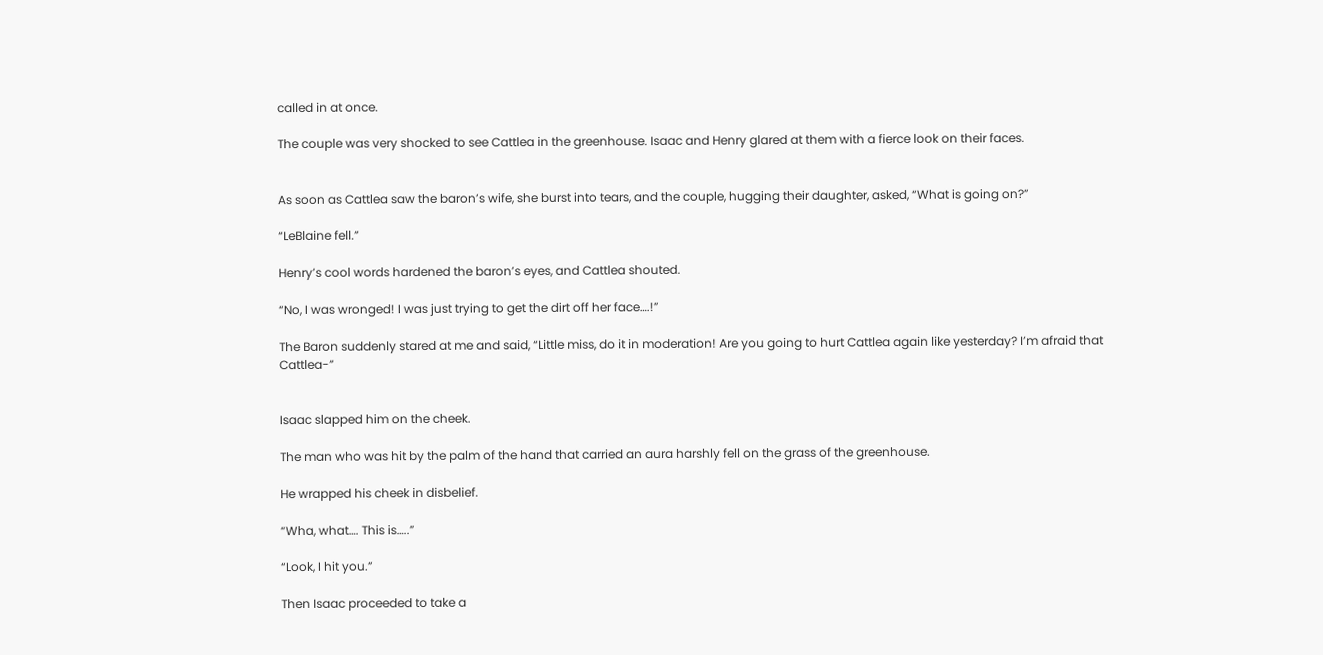called in at once.

The couple was very shocked to see Cattlea in the greenhouse. Isaac and Henry glared at them with a fierce look on their faces.


As soon as Cattlea saw the baron’s wife, she burst into tears, and the couple, hugging their daughter, asked, “What is going on?”

“LeBlaine fell.”

Henry’s cool words hardened the baron’s eyes, and Cattlea shouted.

“No, I was wronged! I was just trying to get the dirt off her face….!”

The Baron suddenly stared at me and said, “Little miss, do it in moderation! Are you going to hurt Cattlea again like yesterday? I’m afraid that Cattlea-”


Isaac slapped him on the cheek.

The man who was hit by the palm of the hand that carried an aura harshly fell on the grass of the greenhouse.

He wrapped his cheek in disbelief.

“Wha, what…. This is…..”

“Look, I hit you.”

Then Isaac proceeded to take a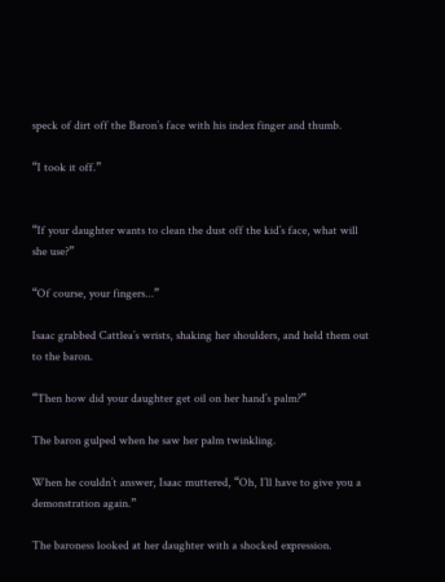speck of dirt off the Baron’s face with his index finger and thumb.

“I took it off.”


“If your daughter wants to clean the dust off the kid’s face, what will she use?”

“Of course, your fingers...”

Isaac grabbed Cattlea’s wrists, shaking her shoulders, and held them out to the baron.

“Then how did your daughter get oil on her hand’s palm?”

The baron gulped when he saw her palm twinkling.

When he couldn’t answer, Isaac muttered, “Oh, I’ll have to give you a demonstration again.”

The baroness looked at her daughter with a shocked expression.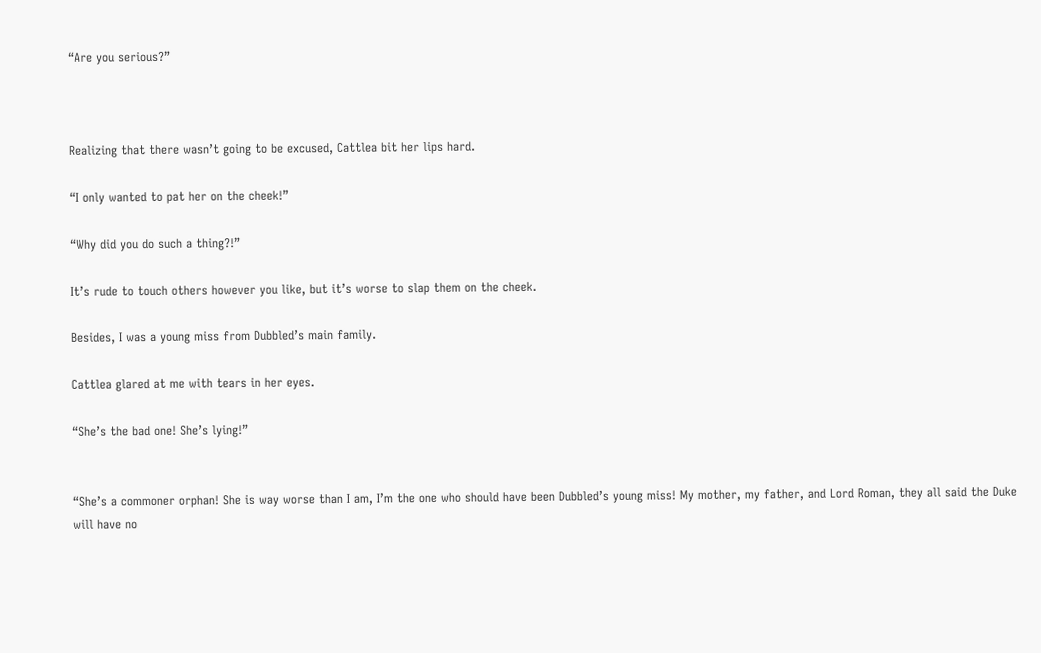“Are you serious?”



Realizing that there wasn’t going to be excused, Cattlea bit her lips hard.

“I only wanted to pat her on the cheek!”

“Why did you do such a thing?!”

It’s rude to touch others however you like, but it’s worse to slap them on the cheek.

Besides, I was a young miss from Dubbled’s main family.

Cattlea glared at me with tears in her eyes.

“She’s the bad one! She’s lying!”


“She’s a commoner orphan! She is way worse than I am, I’m the one who should have been Dubbled’s young miss! My mother, my father, and Lord Roman, they all said the Duke will have no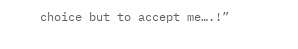choice but to accept me….!”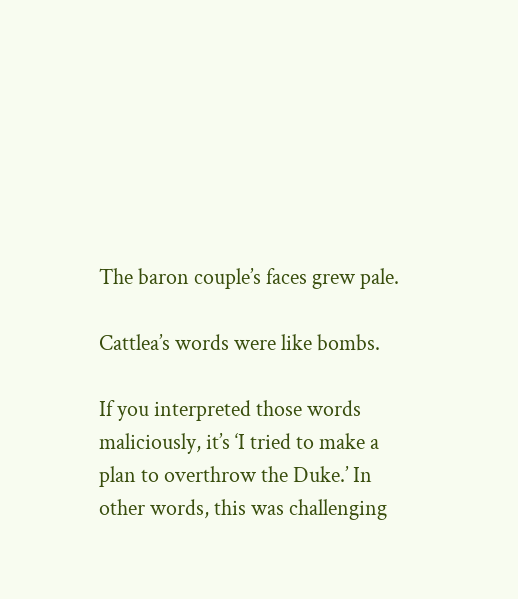The baron couple’s faces grew pale.

Cattlea’s words were like bombs.

If you interpreted those words maliciously, it’s ‘I tried to make a plan to overthrow the Duke.’ In other words, this was challenging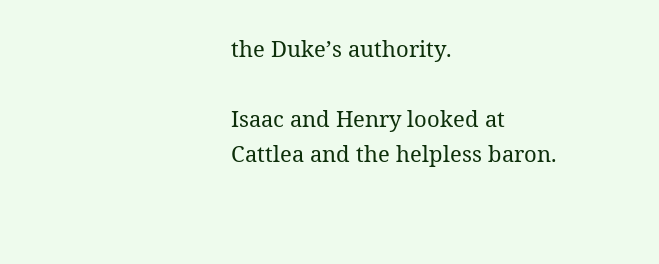the Duke’s authority.

Isaac and Henry looked at Cattlea and the helpless baron.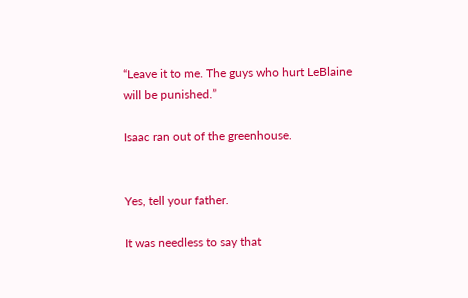“Leave it to me. The guys who hurt LeBlaine will be punished.”

Isaac ran out of the greenhouse.


Yes, tell your father.

It was needless to say that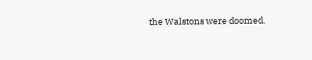the Walstons were doomed.